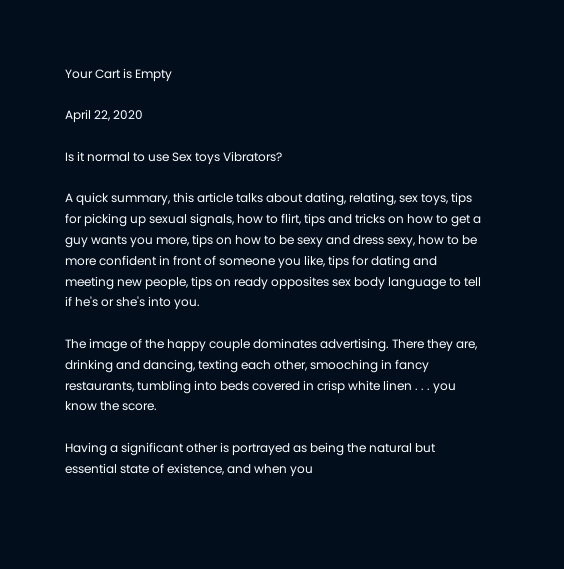Your Cart is Empty

April 22, 2020

Is it normal to use Sex toys Vibrators?

A quick summary, this article talks about dating, relating, sex toys, tips for picking up sexual signals, how to flirt, tips and tricks on how to get a guy wants you more, tips on how to be sexy and dress sexy, how to be more confident in front of someone you like, tips for dating and meeting new people, tips on ready opposites sex body language to tell if he's or she's into you.

The image of the happy couple dominates advertising. There they are, drinking and dancing, texting each other, smooching in fancy restaurants, tumbling into beds covered in crisp white linen . . . you know the score.

Having a significant other is portrayed as being the natural but essential state of existence, and when you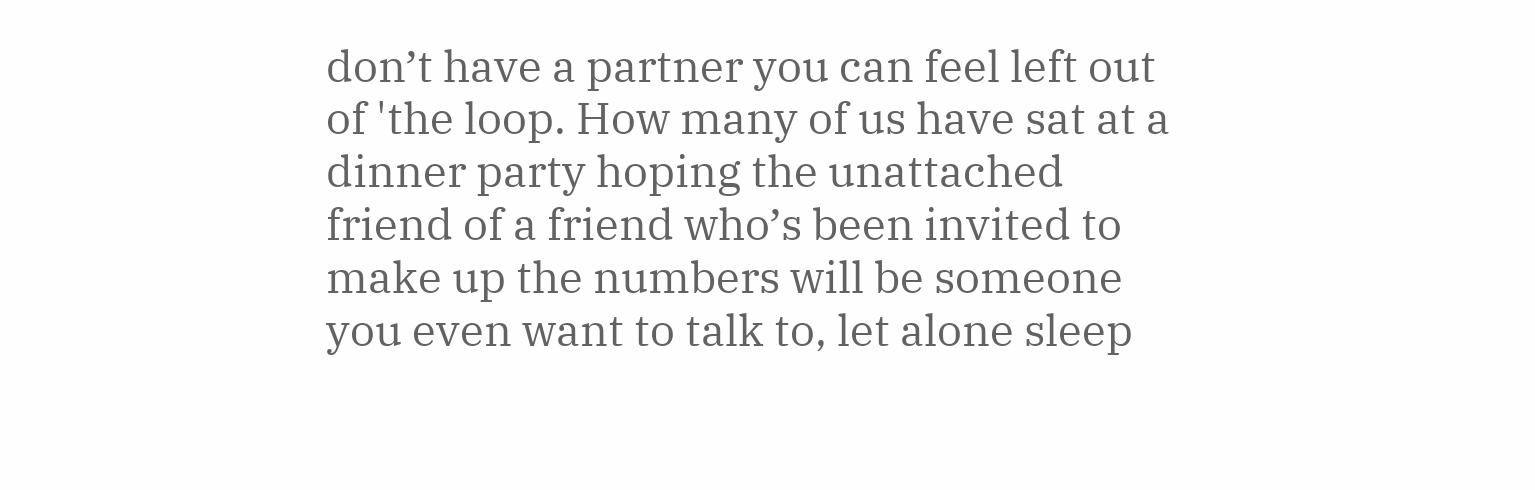don’t have a partner you can feel left out of 'the loop. How many of us have sat at a dinner party hoping the unattached friend of a friend who’s been invited to make up the numbers will be someone you even want to talk to, let alone sleep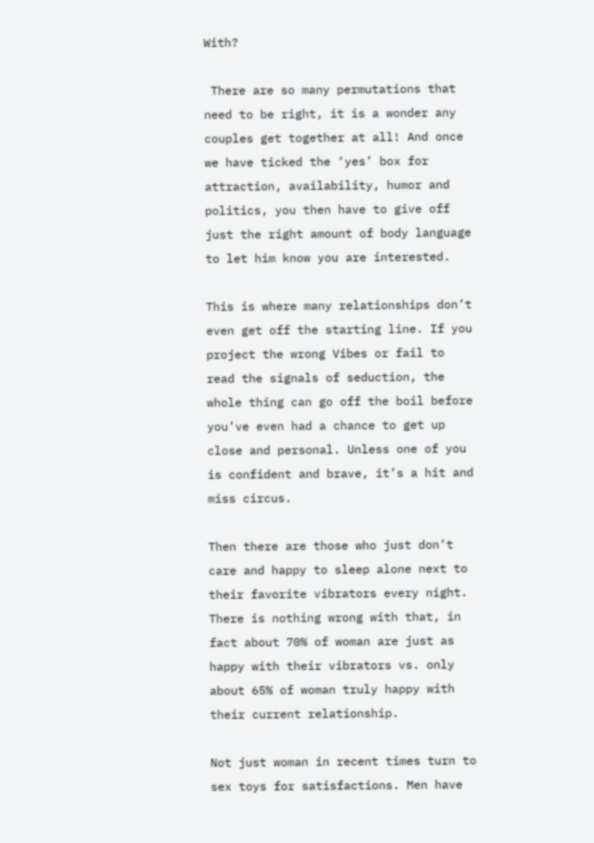With?

 There are so many permutations that need to be right, it is a wonder any couples get together at all! And once we have ticked the ‘yes’ box for attraction, availability, humor and politics, you then have to give off just the right amount of body language to let him know you are interested.

This is where many relationships don’t even get off the starting line. If you project the wrong Vibes or fail to read the signals of seduction, the whole thing can go off the boil before you’ve even had a chance to get up close and personal. Unless one of you is confident and brave, it’s a hit and miss circus.

Then there are those who just don’t care and happy to sleep alone next to their favorite vibrators every night. There is nothing wrong with that, in fact about 70% of woman are just as happy with their vibrators vs. only about 65% of woman truly happy with their current relationship.

Not just woman in recent times turn to sex toys for satisfactions. Men have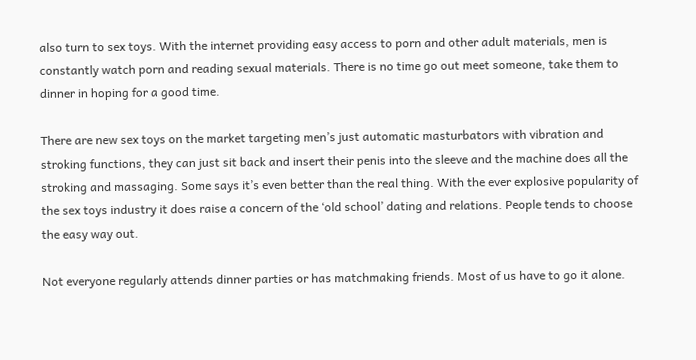also turn to sex toys. With the internet providing easy access to porn and other adult materials, men is constantly watch porn and reading sexual materials. There is no time go out meet someone, take them to dinner in hoping for a good time.

There are new sex toys on the market targeting men’s just automatic masturbators with vibration and stroking functions, they can just sit back and insert their penis into the sleeve and the machine does all the stroking and massaging. Some says it’s even better than the real thing. With the ever explosive popularity of the sex toys industry it does raise a concern of the ‘old school’ dating and relations. People tends to choose the easy way out.

Not everyone regularly attends dinner parties or has matchmaking friends. Most of us have to go it alone.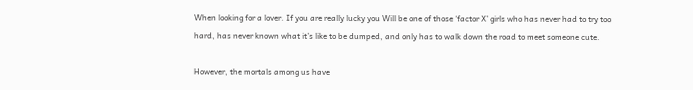When looking for a lover. If you are really lucky you Will be one of those ‘factor X’ girls who has never had to try too hard, has never known what it’s like to be dumped, and only has to walk down the road to meet someone cute.

However, the mortals among us have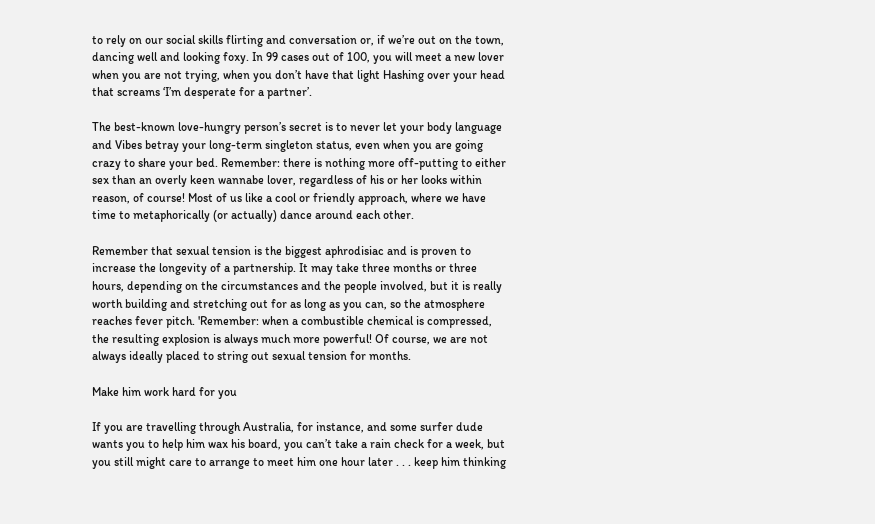to rely on our social skills flirting and conversation or, if we’re out on the town, dancing well and looking foxy. In 99 cases out of 100, you will meet a new lover when you are not trying, when you don’t have that light Hashing over your head that screams ‘I’m desperate for a partner’.

The best-known love-hungry person’s secret is to never let your body language and Vibes betray your long-term singleton status, even when you are going crazy to share your bed. Remember: there is nothing more off-putting to either sex than an overly keen wannabe lover, regardless of his or her looks within reason, of course! Most of us like a cool or friendly approach, where we have time to metaphorically (or actually) dance around each other.

Remember that sexual tension is the biggest aphrodisiac and is proven to increase the longevity of a partnership. It may take three months or three hours, depending on the circumstances and the people involved, but it is really worth building and stretching out for as long as you can, so the atmosphere reaches fever pitch. 'Remember: when a combustible chemical is compressed, the resulting explosion is always much more powerful! Of course, we are not always ideally placed to string out sexual tension for months.

Make him work hard for you

If you are travelling through Australia, for instance, and some surfer dude wants you to help him wax his board, you can’t take a rain check for a week, but you still might care to arrange to meet him one hour later . . . keep him thinking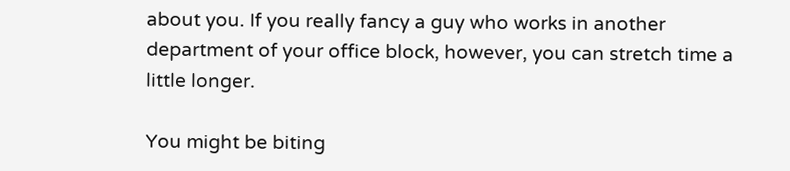about you. If you really fancy a guy who works in another department of your office block, however, you can stretch time a little longer.

You might be biting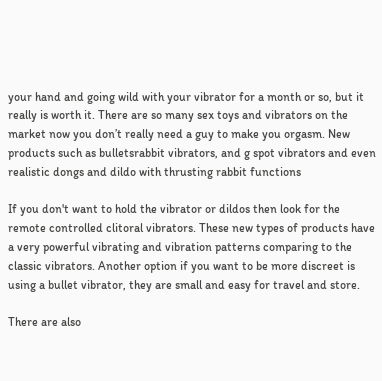your hand and going wild with your vibrator for a month or so, but it really is worth it. There are so many sex toys and vibrators on the market now you don’t really need a guy to make you orgasm. New products such as bulletsrabbit vibrators, and g spot vibrators and even realistic dongs and dildo with thrusting rabbit functions

If you don't want to hold the vibrator or dildos then look for the remote controlled clitoral vibrators. These new types of products have a very powerful vibrating and vibration patterns comparing to the classic vibrators. Another option if you want to be more discreet is using a bullet vibrator, they are small and easy for travel and store.

There are also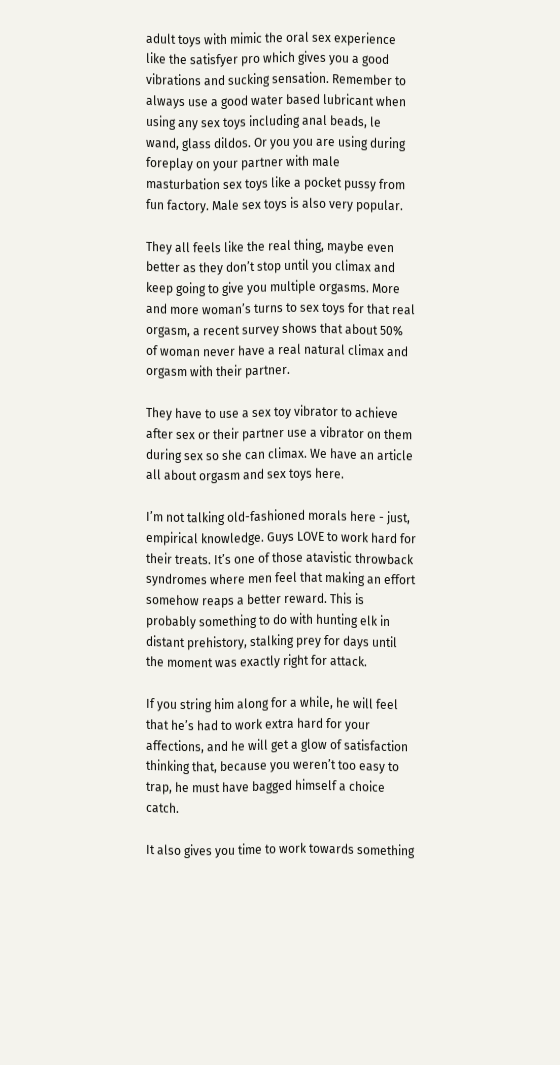adult toys with mimic the oral sex experience like the satisfyer pro which gives you a good vibrations and sucking sensation. Remember to always use a good water based lubricant when using any sex toys including anal beads, le wand, glass dildos. Or you you are using during foreplay on your partner with male masturbation sex toys like a pocket pussy from fun factory. Male sex toys is also very popular.

They all feels like the real thing, maybe even better as they don’t stop until you climax and keep going to give you multiple orgasms. More and more woman’s turns to sex toys for that real orgasm, a recent survey shows that about 50% of woman never have a real natural climax and orgasm with their partner.

They have to use a sex toy vibrator to achieve after sex or their partner use a vibrator on them during sex so she can climax. We have an article all about orgasm and sex toys here.

I’m not talking old-fashioned morals here - just, empirical knowledge. Guys LOVE to work hard for their treats. It’s one of those atavistic throwback syndromes where men feel that making an effort somehow reaps a better reward. This is probably something to do with hunting elk in distant prehistory, stalking prey for days until the moment was exactly right for attack.

If you string him along for a while, he will feel that he’s had to work extra hard for your affections, and he will get a glow of satisfaction thinking that, because you weren’t too easy to trap, he must have bagged himself a choice catch.

It also gives you time to work towards something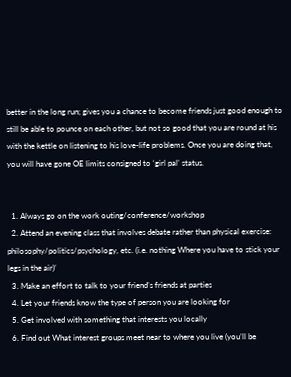better in the long run; gives you a chance to become friends just good enough to still be able to pounce on each other, but not so good that you are round at his with the kettle on listening to his love-life problems. Once you are doing that, you will have gone OE limits consigned to ‘girl pal’ status.


  1. Always go on the work outing/conference/workshop
  2. Attend an evening class that involves debate rather than physical exercise: philosophy/politics/psychology, etc. (i.e. nothing Where you have to stick your legs in the air)’
  3. Make an effort to talk to your friend’s friends at parties
  4. Let your friends know the type of person you are looking for
  5. Get involved with something that interests you locally
  6. Find out What interest groups meet near to where you live (you’ll be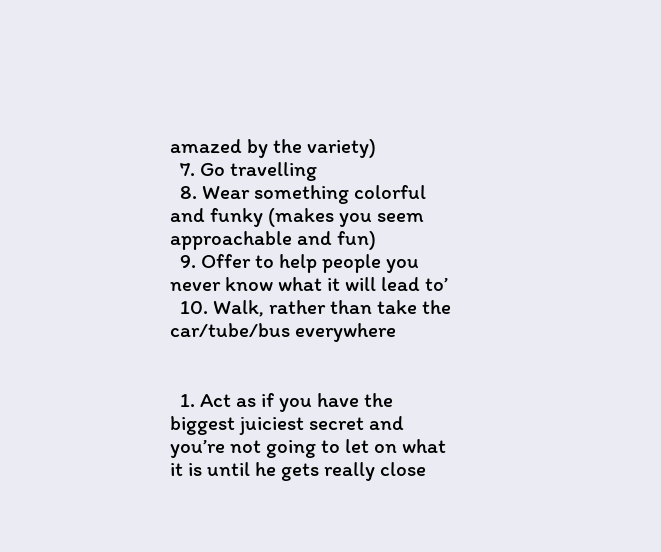amazed by the variety)
  7. Go travelling
  8. Wear something colorful and funky (makes you seem approachable and fun)
  9. Offer to help people you never know what it will lead to’
  10. Walk, rather than take the car/tube/bus everywhere


  1. Act as if you have the biggest juiciest secret and you’re not going to let on what it is until he gets really close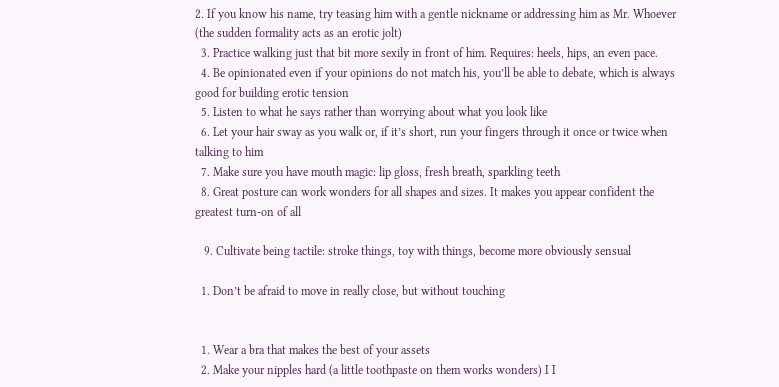2. If you know his name, try teasing him with a gentle nickname or addressing him as Mr. Whoever (the sudden formality acts as an erotic jolt)
  3. Practice walking just that bit more sexily in front of him. Requires: heels, hips, an even pace.
  4. Be opinionated even if your opinions do not match his, you’ll be able to debate, which is always good for building erotic tension
  5. Listen to what he says rather than worrying about what you look like
  6. Let your hair sway as you walk or, if it’s short, run your fingers through it once or twice when talking to him
  7. Make sure you have mouth magic: lip gloss, fresh breath, sparkling teeth
  8. Great posture can work wonders for all shapes and sizes. It makes you appear confident the greatest turn-on of all

   9. Cultivate being tactile: stroke things, toy with things, become more obviously sensual

  1. Don’t be afraid to move in really close, but without touching


  1. Wear a bra that makes the best of your assets
  2. Make your nipples hard (a little toothpaste on them works wonders) I I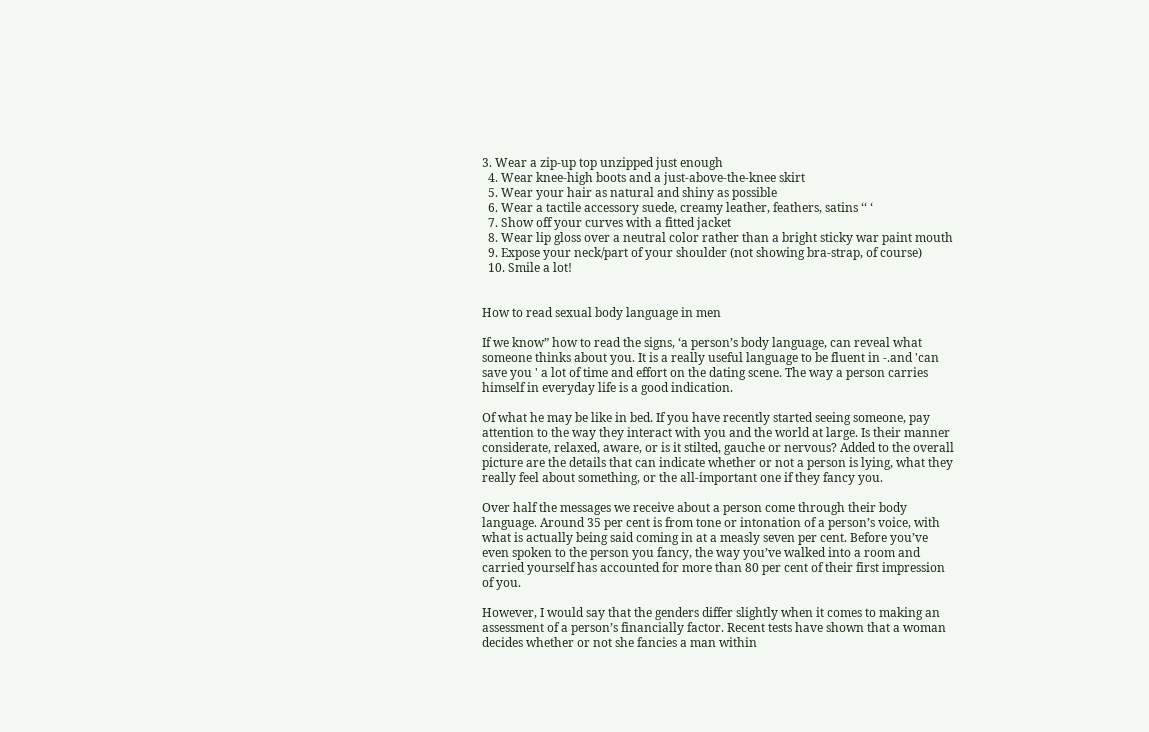3. Wear a zip-up top unzipped just enough
  4. Wear knee-high boots and a just-above-the-knee skirt
  5. Wear your hair as natural and shiny as possible
  6. Wear a tactile accessory suede, creamy leather, feathers, satins ‘‘ ‘
  7. Show off your curves with a fitted jacket
  8. Wear lip gloss over a neutral color rather than a bright sticky war paint mouth
  9. Expose your neck/part of your shoulder (not showing bra-strap, of course)
  10. Smile a lot!


How to read sexual body language in men

If we know” how to read the signs, ‘a person’s body language, can reveal what someone thinks about you. It is a really useful language to be fluent in -.and 'can save you ' a lot of time and effort on the dating scene. The way a person carries himself in everyday life is a good indication.

Of what he may be like in bed. If you have recently started seeing someone, pay attention to the way they interact with you and the world at large. Is their manner considerate, relaxed, aware, or is it stilted, gauche or nervous? Added to the overall picture are the details that can indicate whether or not a person is lying, what they really feel about something, or the all-important one if they fancy you.

Over half the messages we receive about a person come through their body language. Around 35 per cent is from tone or intonation of a person’s voice, with what is actually being said coming in at a measly seven per cent. Before you’ve even spoken to the person you fancy, the way you’ve walked into a room and carried yourself has accounted for more than 80 per cent of their first impression of you.

However, I would say that the genders differ slightly when it comes to making an assessment of a person’s financially factor. Recent tests have shown that a woman decides whether or not she fancies a man within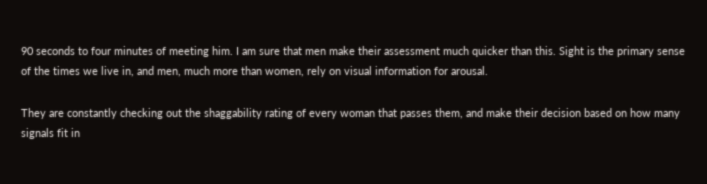90 seconds to four minutes of meeting him. I am sure that men make their assessment much quicker than this. Sight is the primary sense of the times we live in, and men, much more than women, rely on visual information for arousal.

They are constantly checking out the shaggability rating of every woman that passes them, and make their decision based on how many signals fit in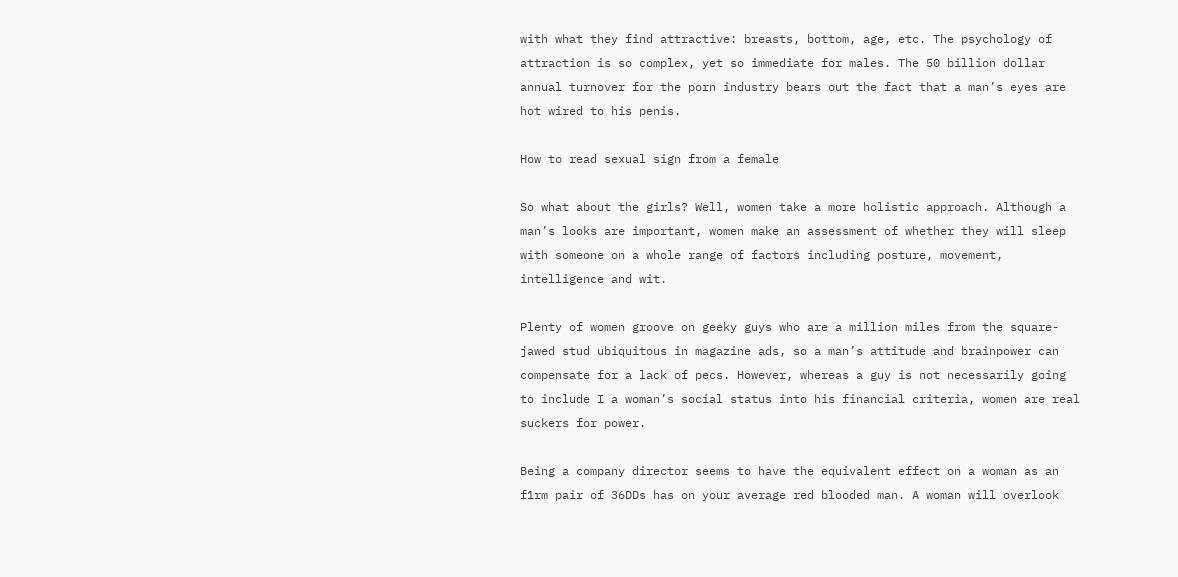with what they find attractive: breasts, bottom, age, etc. The psychology of attraction is so complex, yet so immediate for males. The 50 billion dollar annual turnover for the porn industry bears out the fact that a man’s eyes are hot wired to his penis.

How to read sexual sign from a female

So what about the girls? Well, women take a more holistic approach. Although a man’s looks are important, women make an assessment of whether they will sleep with someone on a whole range of factors including posture, movement, intelligence and wit.

Plenty of women groove on geeky guys who are a million miles from the square-jawed stud ubiquitous in magazine ads, so a man’s attitude and brainpower can compensate for a lack of pecs. However, whereas a guy is not necessarily going to include I a woman’s social status into his financial criteria, women are real suckers for power.

Being a company director seems to have the equivalent effect on a woman as an f1rm pair of 36DDs has on your average red blooded man. A woman will overlook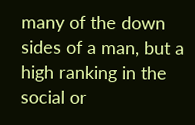many of the down sides of a man, but a high ranking in the social or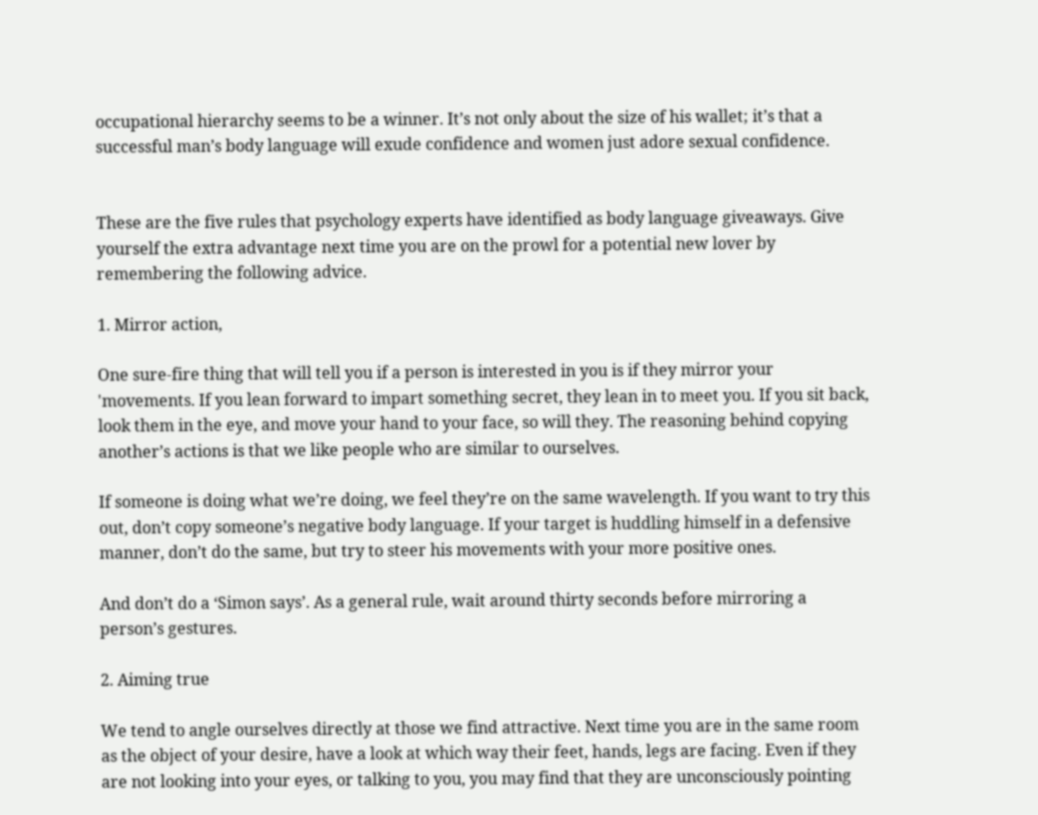occupational hierarchy seems to be a winner. It’s not only about the size of his wallet; it’s that a successful man’s body language will exude confidence and women just adore sexual confidence.


These are the five rules that psychology experts have identified as body language giveaways. Give yourself the extra advantage next time you are on the prowl for a potential new lover by remembering the following advice.

1. Mirror action,

One sure-fire thing that will tell you if a person is interested in you is if they mirror your 'movements. If you lean forward to impart something secret, they lean in to meet you. If you sit back, look them in the eye, and move your hand to your face, so will they. The reasoning behind copying another’s actions is that we like people who are similar to ourselves.

If someone is doing what we’re doing, we feel they’re on the same wavelength. If you want to try this out, don’t copy someone’s negative body language. If your target is huddling himself in a defensive manner, don’t do the same, but try to steer his movements with your more positive ones.

And don’t do a ‘Simon says’. As a general rule, wait around thirty seconds before mirroring a person’s gestures.

2. Aiming true

We tend to angle ourselves directly at those we find attractive. Next time you are in the same room as the object of your desire, have a look at which way their feet, hands, legs are facing. Even if they are not looking into your eyes, or talking to you, you may find that they are unconsciously pointing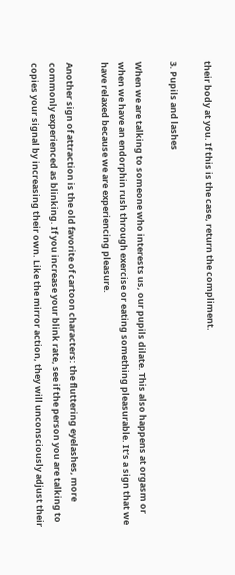their body at you. If this is the case, return the compliment.

3. Pupils and lashes

When we are talking to someone who interests us, our pupils dilate. This also happens at orgasm or when we have an endorphin rush through exercise or eating something pleasurable. It’s a sign that we have relaxed because we are experiencing pleasure.

Another sign of attraction is the old favorite of cartoon characters: the fluttering eyelashes, more commonly experienced as blinking. If you increase your blink rate, see if the person you are talking to copies your signal by increasing their own. Like the mirror action, they will unconsciously adjust their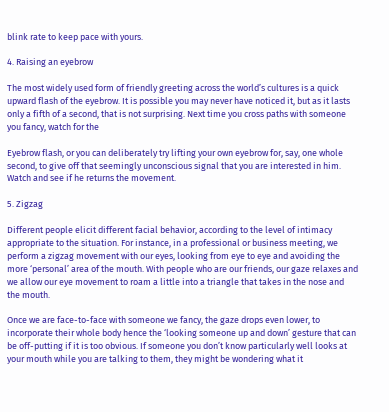blink rate to keep pace with yours.

4. Raising an eyebrow

The most widely used form of friendly greeting across the world’s cultures is a quick upward flash of the eyebrow. It is possible you may never have noticed it, but as it lasts only a fifth of a second, that is not surprising. Next time you cross paths with someone you fancy, watch for the

Eyebrow flash, or you can deliberately try lifting your own eyebrow for, say, one whole second, to give off that seemingly unconscious signal that you are interested in him. Watch and see if he returns the movement.

5. Zigzag

Different people elicit different facial behavior, according to the level of intimacy appropriate to the situation. For instance, in a professional or business meeting, we perform a zigzag movement with our eyes, looking from eye to eye and avoiding the more ‘personal’ area of the mouth. With people who are our friends, our gaze relaxes and we allow our eye movement to roam a little into a triangle that takes in the nose and the mouth.

Once we are face-to-face with someone we fancy, the gaze drops even lower, to incorporate their whole body hence the ‘looking someone up and down’ gesture that can be off-putting if it is too obvious. If someone you don’t know particularly well looks at your mouth while you are talking to them, they might be wondering what it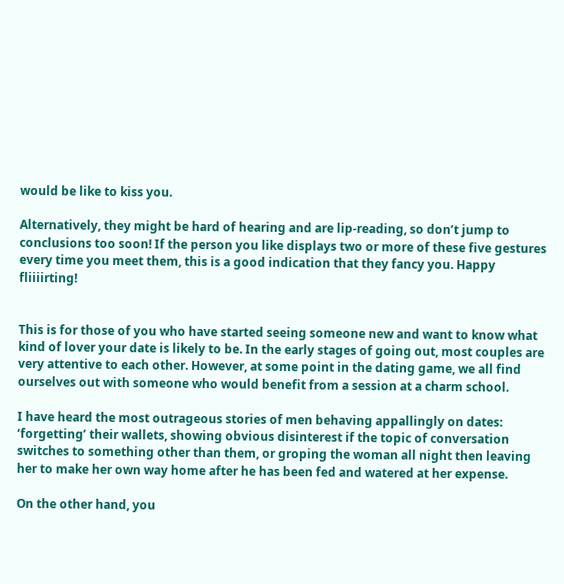would be like to kiss you.

Alternatively, they might be hard of hearing and are lip-reading, so don’t jump to conclusions too soon! If the person you like displays two or more of these five gestures every time you meet them, this is a good indication that they fancy you. Happy fliiiirting!


This is for those of you who have started seeing someone new and want to know what kind of lover your date is likely to be. In the early stages of going out, most couples are very attentive to each other. However, at some point in the dating game, we all find ourselves out with someone who would benefit from a session at a charm school.

I have heard the most outrageous stories of men behaving appallingly on dates: ‘forgetting’ their wallets, showing obvious disinterest if the topic of conversation switches to something other than them, or groping the woman all night then leaving her to make her own way home after he has been fed and watered at her expense.

On the other hand, you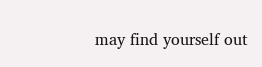may find yourself out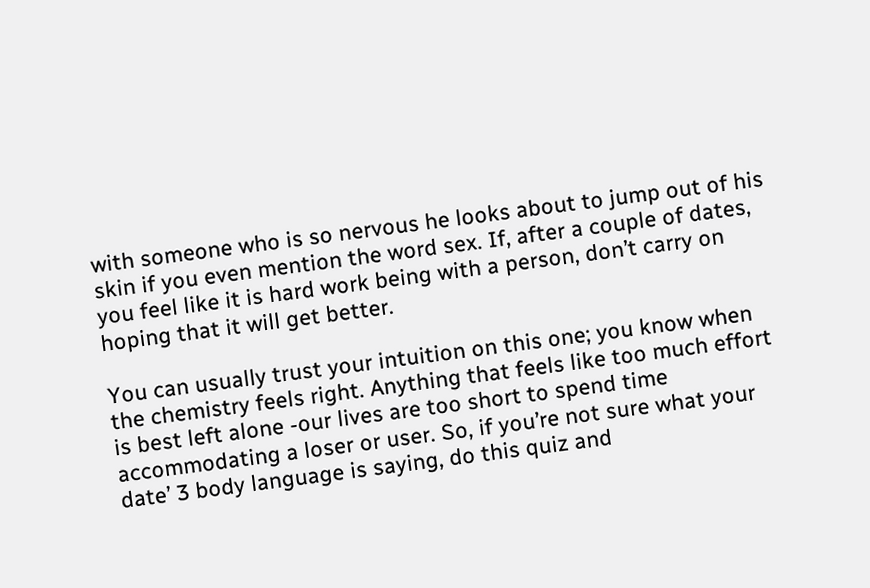with someone who is so nervous he looks about to jump out of his skin if you even mention the word sex. If, after a couple of dates, you feel like it is hard work being with a person, don’t carry on hoping that it will get better.

You can usually trust your intuition on this one; you know when the chemistry feels right. Anything that feels like too much effort is best left alone -our lives are too short to spend time accommodating a loser or user. So, if you’re not sure what your date’ 3 body language is saying, do this quiz and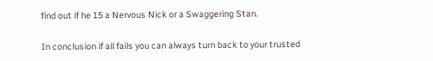find out if he 15 a Nervous Nick or a Swaggering Stan.

In conclusion if all fails you can always turn back to your trusted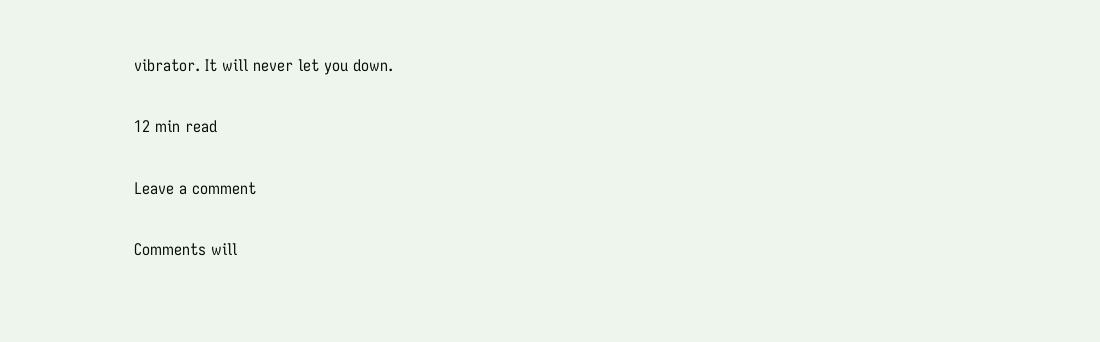vibrator. It will never let you down.

12 min read

Leave a comment

Comments will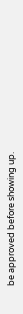be approved before showing up.